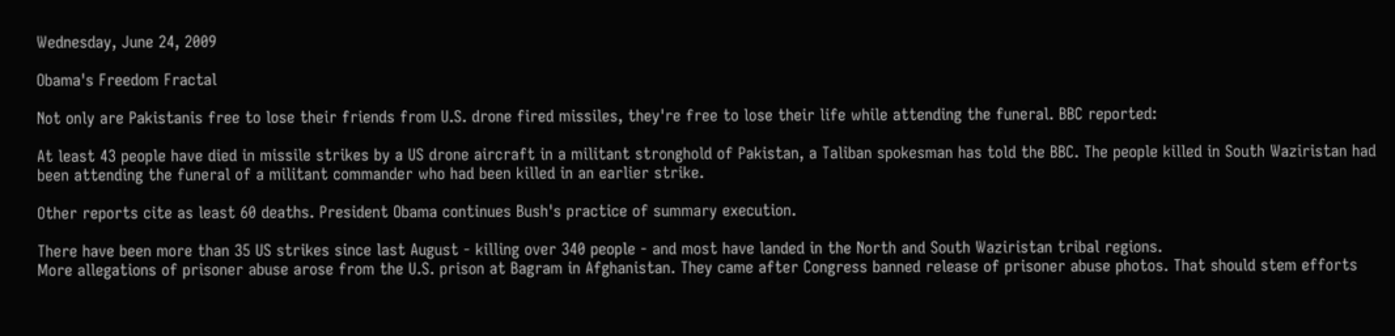Wednesday, June 24, 2009

Obama's Freedom Fractal

Not only are Pakistanis free to lose their friends from U.S. drone fired missiles, they're free to lose their life while attending the funeral. BBC reported:

At least 43 people have died in missile strikes by a US drone aircraft in a militant stronghold of Pakistan, a Taliban spokesman has told the BBC. The people killed in South Waziristan had been attending the funeral of a militant commander who had been killed in an earlier strike.

Other reports cite as least 60 deaths. President Obama continues Bush's practice of summary execution.

There have been more than 35 US strikes since last August - killing over 340 people - and most have landed in the North and South Waziristan tribal regions.
More allegations of prisoner abuse arose from the U.S. prison at Bagram in Afghanistan. They came after Congress banned release of prisoner abuse photos. That should stem efforts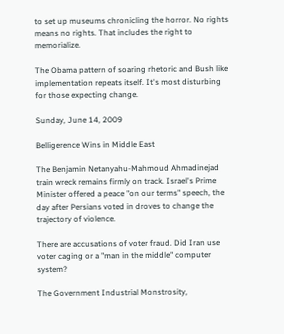to set up museums chronicling the horror. No rights means no rights. That includes the right to memorialize.

The Obama pattern of soaring rhetoric and Bush like implementation repeats itself. It's most disturbing for those expecting change.

Sunday, June 14, 2009

Belligerence Wins in Middle East

The Benjamin Netanyahu-Mahmoud Ahmadinejad train wreck remains firmly on track. Israel's Prime Minister offered a peace "on our terms" speech, the day after Persians voted in droves to change the trajectory of violence.

There are accusations of voter fraud. Did Iran use voter caging or a "man in the middle" computer system?

The Government Industrial Monstrosity,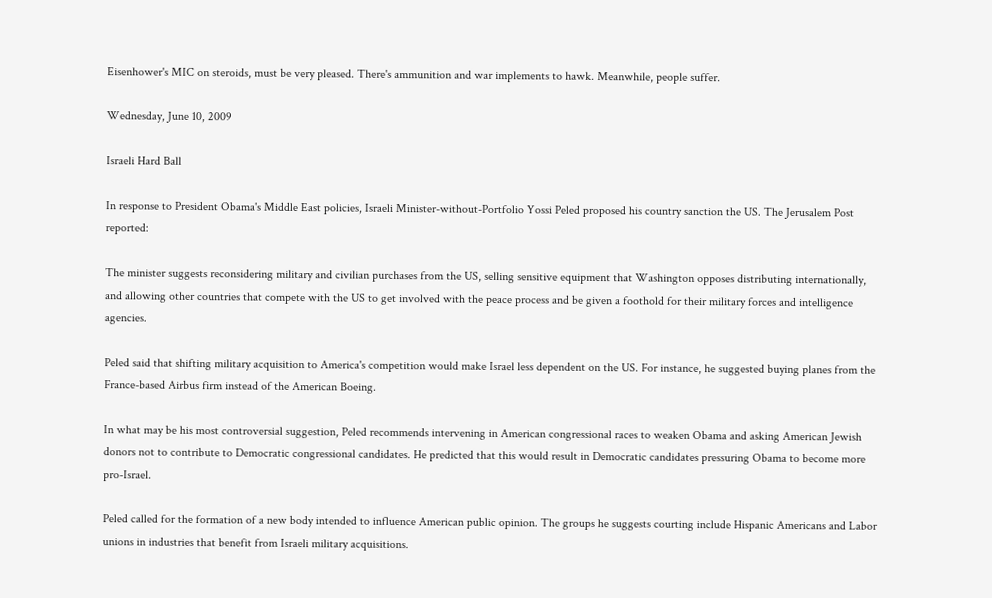Eisenhower's MIC on steroids, must be very pleased. There's ammunition and war implements to hawk. Meanwhile, people suffer.

Wednesday, June 10, 2009

Israeli Hard Ball

In response to President Obama's Middle East policies, Israeli Minister-without-Portfolio Yossi Peled proposed his country sanction the US. The Jerusalem Post reported:

The minister suggests reconsidering military and civilian purchases from the US, selling sensitive equipment that Washington opposes distributing internationally, and allowing other countries that compete with the US to get involved with the peace process and be given a foothold for their military forces and intelligence agencies.

Peled said that shifting military acquisition to America's competition would make Israel less dependent on the US. For instance, he suggested buying planes from the France-based Airbus firm instead of the American Boeing.

In what may be his most controversial suggestion, Peled recommends intervening in American congressional races to weaken Obama and asking American Jewish donors not to contribute to Democratic congressional candidates. He predicted that this would result in Democratic candidates pressuring Obama to become more pro-Israel.

Peled called for the formation of a new body intended to influence American public opinion. The groups he suggests courting include Hispanic Americans and Labor unions in industries that benefit from Israeli military acquisitions.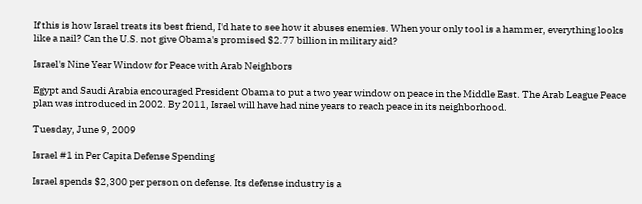If this is how Israel treats its best friend, I'd hate to see how it abuses enemies. When your only tool is a hammer, everything looks like a nail? Can the U.S. not give Obama's promised $2.77 billion in military aid?

Israel's Nine Year Window for Peace with Arab Neighbors

Egypt and Saudi Arabia encouraged President Obama to put a two year window on peace in the Middle East. The Arab League Peace plan was introduced in 2002. By 2011, Israel will have had nine years to reach peace in its neighborhood.

Tuesday, June 9, 2009

Israel #1 in Per Capita Defense Spending

Israel spends $2,300 per person on defense. Its defense industry is a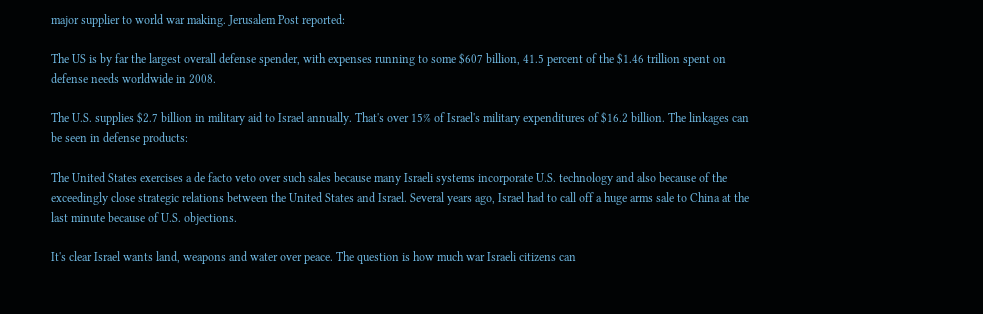major supplier to world war making. Jerusalem Post reported:

The US is by far the largest overall defense spender, with expenses running to some $607 billion, 41.5 percent of the $1.46 trillion spent on defense needs worldwide in 2008.

The U.S. supplies $2.7 billion in military aid to Israel annually. That's over 15% of Israel's military expenditures of $16.2 billion. The linkages can be seen in defense products:

The United States exercises a de facto veto over such sales because many Israeli systems incorporate U.S. technology and also because of the exceedingly close strategic relations between the United States and Israel. Several years ago, Israel had to call off a huge arms sale to China at the last minute because of U.S. objections.

It's clear Israel wants land, weapons and water over peace. The question is how much war Israeli citizens can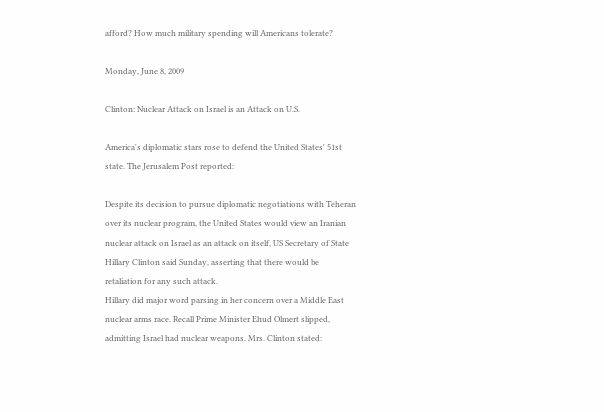afford? How much military spending will Americans tolerate?

Monday, June 8, 2009

Clinton: Nuclear Attack on Israel is an Attack on U.S.

America's diplomatic stars rose to defend the United States' 51st state. The Jerusalem Post reported:

Despite its decision to pursue diplomatic negotiations with Teheran over its nuclear program, the United States would view an Iranian nuclear attack on Israel as an attack on itself, US Secretary of State Hillary Clinton said Sunday, asserting that there would be retaliation for any such attack.
Hillary did major word parsing in her concern over a Middle East nuclear arms race. Recall Prime Minister Ehud Olmert slipped, admitting Israel had nuclear weapons. Mrs. Clinton stated: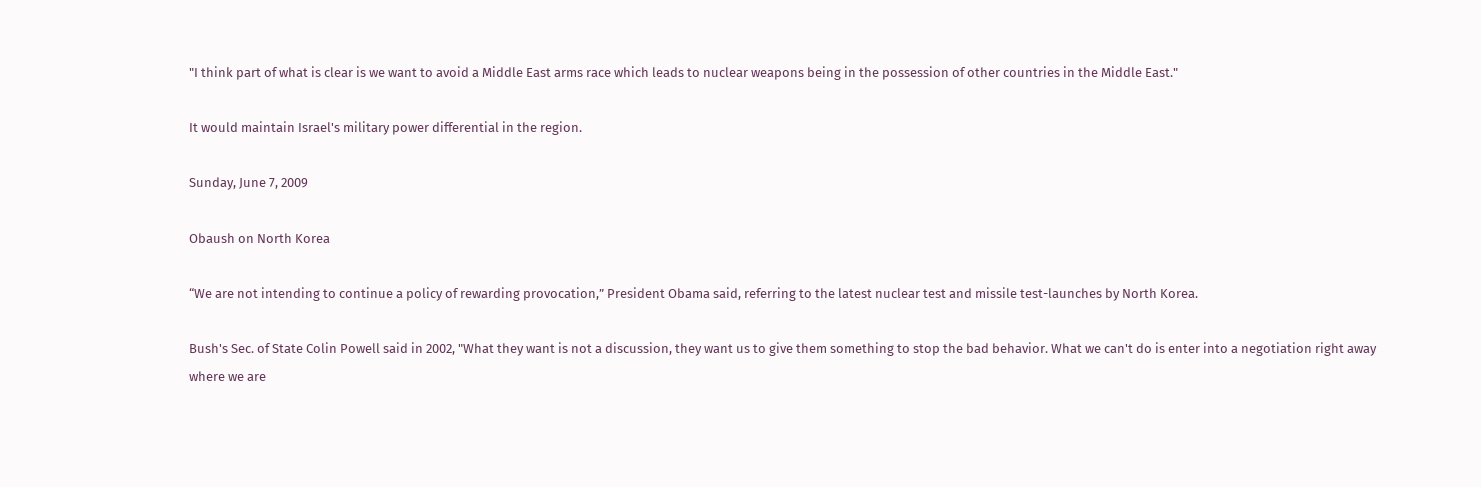"I think part of what is clear is we want to avoid a Middle East arms race which leads to nuclear weapons being in the possession of other countries in the Middle East."

It would maintain Israel's military power differential in the region.

Sunday, June 7, 2009

Obaush on North Korea

“We are not intending to continue a policy of rewarding provocation,” President Obama said, referring to the latest nuclear test and missile test-launches by North Korea.

Bush's Sec. of State Colin Powell said in 2002, "What they want is not a discussion, they want us to give them something to stop the bad behavior. What we can't do is enter into a negotiation right away where we are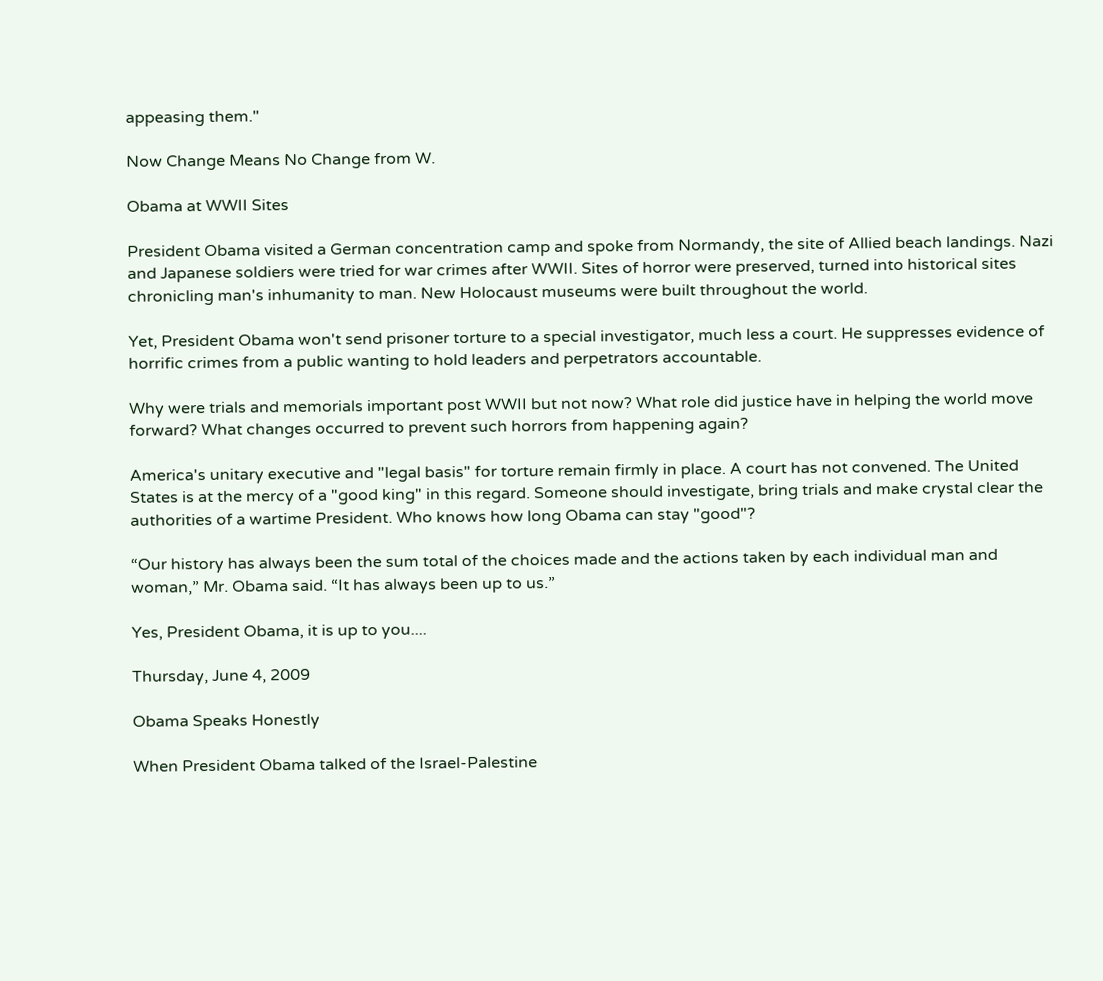appeasing them."

Now Change Means No Change from W.

Obama at WWII Sites

President Obama visited a German concentration camp and spoke from Normandy, the site of Allied beach landings. Nazi and Japanese soldiers were tried for war crimes after WWII. Sites of horror were preserved, turned into historical sites chronicling man's inhumanity to man. New Holocaust museums were built throughout the world.

Yet, President Obama won't send prisoner torture to a special investigator, much less a court. He suppresses evidence of horrific crimes from a public wanting to hold leaders and perpetrators accountable.

Why were trials and memorials important post WWII but not now? What role did justice have in helping the world move forward? What changes occurred to prevent such horrors from happening again?

America's unitary executive and "legal basis" for torture remain firmly in place. A court has not convened. The United States is at the mercy of a "good king" in this regard. Someone should investigate, bring trials and make crystal clear the authorities of a wartime President. Who knows how long Obama can stay "good"?

“Our history has always been the sum total of the choices made and the actions taken by each individual man and woman,” Mr. Obama said. “It has always been up to us.”

Yes, President Obama, it is up to you....

Thursday, June 4, 2009

Obama Speaks Honestly

When President Obama talked of the Israel-Palestine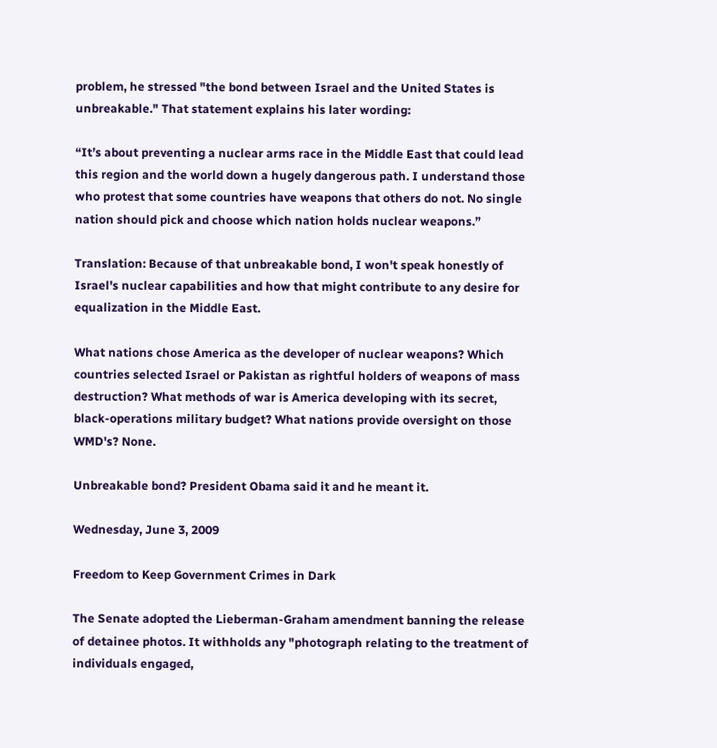problem, he stressed "the bond between Israel and the United States is unbreakable." That statement explains his later wording:

“It’s about preventing a nuclear arms race in the Middle East that could lead this region and the world down a hugely dangerous path. I understand those who protest that some countries have weapons that others do not. No single nation should pick and choose which nation holds nuclear weapons.”

Translation: Because of that unbreakable bond, I won't speak honestly of Israel's nuclear capabilities and how that might contribute to any desire for equalization in the Middle East.

What nations chose America as the developer of nuclear weapons? Which countries selected Israel or Pakistan as rightful holders of weapons of mass destruction? What methods of war is America developing with its secret, black-operations military budget? What nations provide oversight on those WMD's? None.

Unbreakable bond? President Obama said it and he meant it.

Wednesday, June 3, 2009

Freedom to Keep Government Crimes in Dark

The Senate adopted the Lieberman-Graham amendment banning the release of detainee photos. It withholds any "photograph relating to the treatment of individuals engaged,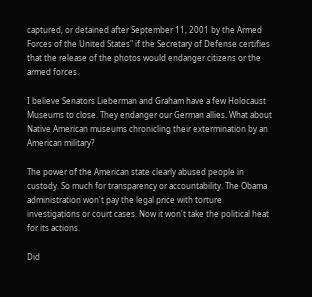captured, or detained after September 11, 2001 by the Armed Forces of the United States" if the Secretary of Defense certifies that the release of the photos would endanger citizens or the armed forces.

I believe Senators Lieberman and Graham have a few Holocaust Museums to close. They endanger our German allies. What about Native American museums chronicling their extermination by an American military?

The power of the American state clearly abused people in custody. So much for transparency or accountability. The Obama administration won't pay the legal price with torture investigations or court cases. Now it won't take the political heat for its actions.

Did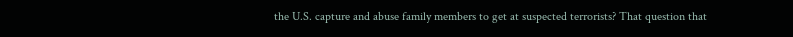the U.S. capture and abuse family members to get at suspected terrorists? That question that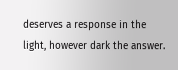deserves a response in the light, however dark the answer.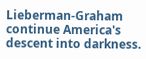Lieberman-Graham continue America's descent into darkness.